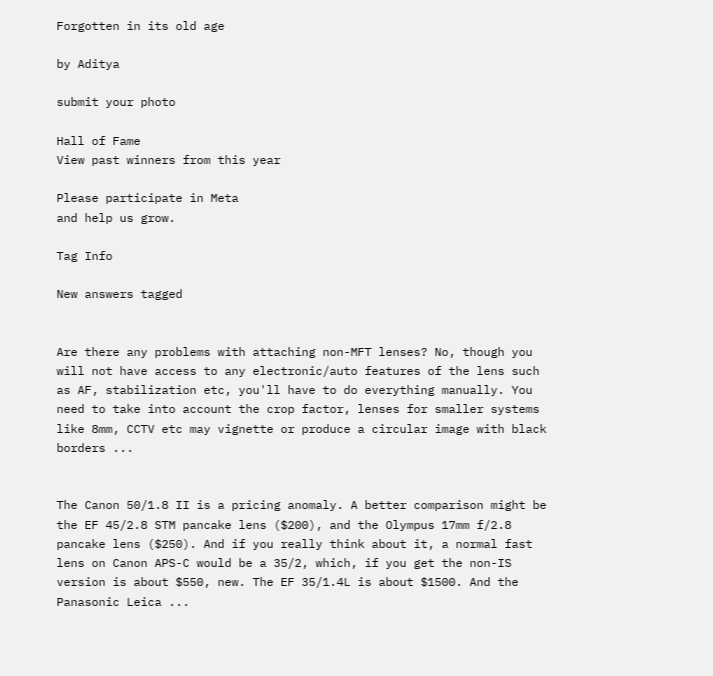Forgotten in its old age

by Aditya

submit your photo

Hall of Fame
View past winners from this year

Please participate in Meta
and help us grow.

Tag Info

New answers tagged


Are there any problems with attaching non-MFT lenses? No, though you will not have access to any electronic/auto features of the lens such as AF, stabilization etc, you'll have to do everything manually. You need to take into account the crop factor, lenses for smaller systems like 8mm, CCTV etc may vignette or produce a circular image with black borders ...


The Canon 50/1.8 II is a pricing anomaly. A better comparison might be the EF 45/2.8 STM pancake lens ($200), and the Olympus 17mm f/2.8 pancake lens ($250). And if you really think about it, a normal fast lens on Canon APS-C would be a 35/2, which, if you get the non-IS version is about $550, new. The EF 35/1.4L is about $1500. And the Panasonic Leica ...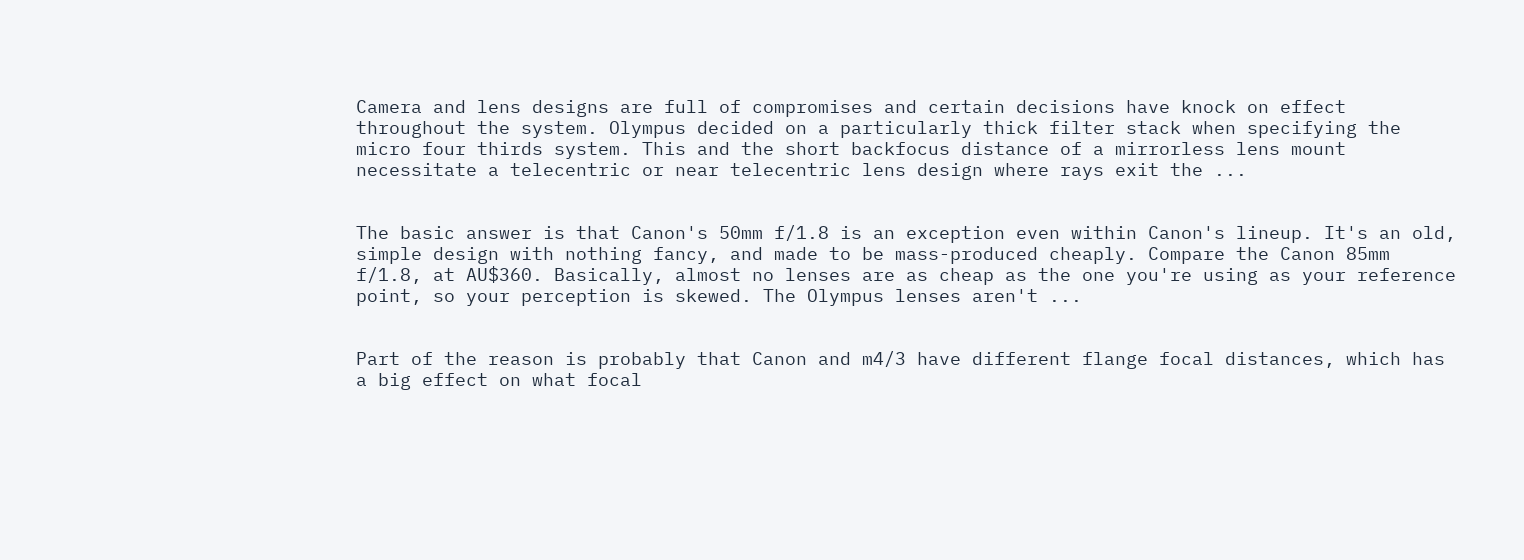Camera and lens designs are full of compromises and certain decisions have knock on effect throughout the system. Olympus decided on a particularly thick filter stack when specifying the micro four thirds system. This and the short backfocus distance of a mirrorless lens mount necessitate a telecentric or near telecentric lens design where rays exit the ...


The basic answer is that Canon's 50mm f/1.8 is an exception even within Canon's lineup. It's an old, simple design with nothing fancy, and made to be mass-produced cheaply. Compare the Canon 85mm f/1.8, at AU$360. Basically, almost no lenses are as cheap as the one you're using as your reference point, so your perception is skewed. The Olympus lenses aren't ...


Part of the reason is probably that Canon and m4/3 have different flange focal distances, which has a big effect on what focal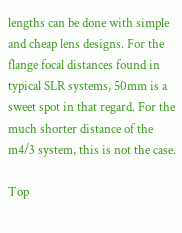lengths can be done with simple and cheap lens designs. For the flange focal distances found in typical SLR systems, 50mm is a sweet spot in that regard. For the much shorter distance of the m4/3 system, this is not the case.

Top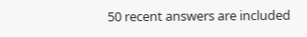50 recent answers are included